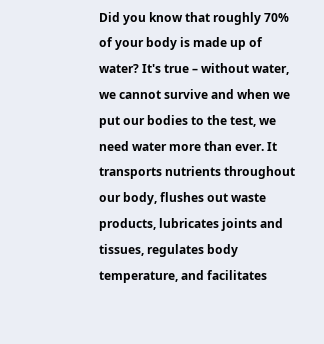Did you know that roughly 70% of your body is made up of water? It's true – without water, we cannot survive and when we put our bodies to the test, we need water more than ever. It transports nutrients throughout our body, flushes out waste products, lubricates joints and tissues, regulates body temperature, and facilitates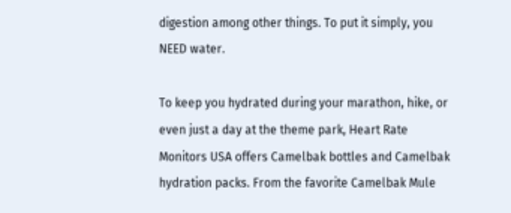digestion among other things. To put it simply, you NEED water.

To keep you hydrated during your marathon, hike, or even just a day at the theme park, Heart Rate Monitors USA offers Camelbak bottles and Camelbak hydration packs. From the favorite Camelbak Mule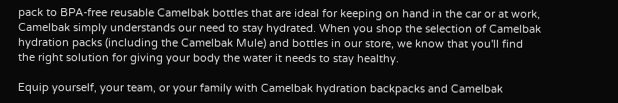pack to BPA-free reusable Camelbak bottles that are ideal for keeping on hand in the car or at work, Camelbak simply understands our need to stay hydrated. When you shop the selection of Camelbak hydration packs (including the Camelbak Mule) and bottles in our store, we know that you'll find the right solution for giving your body the water it needs to stay healthy.

Equip yourself, your team, or your family with Camelbak hydration backpacks and Camelbak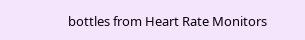bottles from Heart Rate Monitors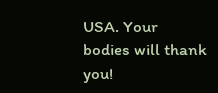USA. Your bodies will thank you!